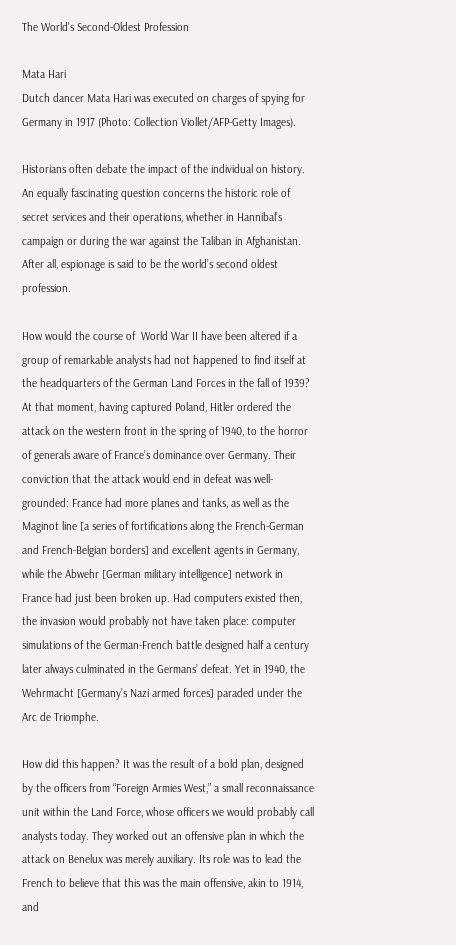The World's Second-Oldest Profession

Mata Hari
Dutch dancer Mata Hari was executed on charges of spying for Germany in 1917 (Photo: Collection Viollet/AFP-Getty Images).

Historians often debate the impact of the individual on history. An equally fascinating question concerns the historic role of secret services and their operations, whether in Hannibal’s campaign or during the war against the Taliban in Afghanistan. After all, espionage is said to be the world’s second oldest profession.

How would the course of  World War II have been altered if a group of remarkable analysts had not happened to find itself at the headquarters of the German Land Forces in the fall of 1939? At that moment, having captured Poland, Hitler ordered the attack on the western front in the spring of 1940, to the horror of generals aware of France’s dominance over Germany. Their conviction that the attack would end in defeat was well-grounded: France had more planes and tanks, as well as the Maginot line [a series of fortifications along the French-German and French-Belgian borders] and excellent agents in Germany, while the Abwehr [German military intelligence] network in France had just been broken up. Had computers existed then, the invasion would probably not have taken place: computer simulations of the German-French battle designed half a century later always culminated in the Germans’ defeat. Yet in 1940, the Wehrmacht [Germany’s Nazi armed forces] paraded under the Arc de Triomphe.

How did this happen? It was the result of a bold plan, designed by the officers from “Foreign Armies West,” a small reconnaissance unit within the Land Force, whose officers we would probably call analysts today. They worked out an offensive plan in which the attack on Benelux was merely auxiliary. Its role was to lead the French to believe that this was the main offensive, akin to 1914, and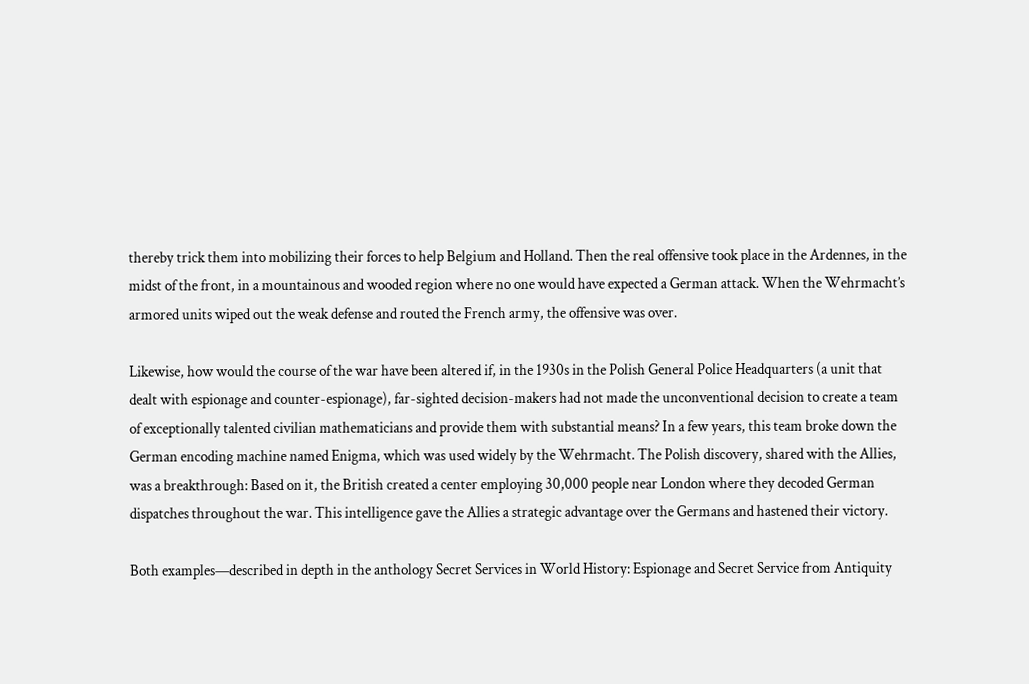thereby trick them into mobilizing their forces to help Belgium and Holland. Then the real offensive took place in the Ardennes, in the midst of the front, in a mountainous and wooded region where no one would have expected a German attack. When the Wehrmacht’s armored units wiped out the weak defense and routed the French army, the offensive was over.

Likewise, how would the course of the war have been altered if, in the 1930s in the Polish General Police Headquarters (a unit that dealt with espionage and counter-espionage), far-sighted decision-makers had not made the unconventional decision to create a team of exceptionally talented civilian mathematicians and provide them with substantial means? In a few years, this team broke down the German encoding machine named Enigma, which was used widely by the Wehrmacht. The Polish discovery, shared with the Allies, was a breakthrough: Based on it, the British created a center employing 30,000 people near London where they decoded German dispatches throughout the war. This intelligence gave the Allies a strategic advantage over the Germans and hastened their victory.

Both examples—described in depth in the anthology Secret Services in World History: Espionage and Secret Service from Antiquity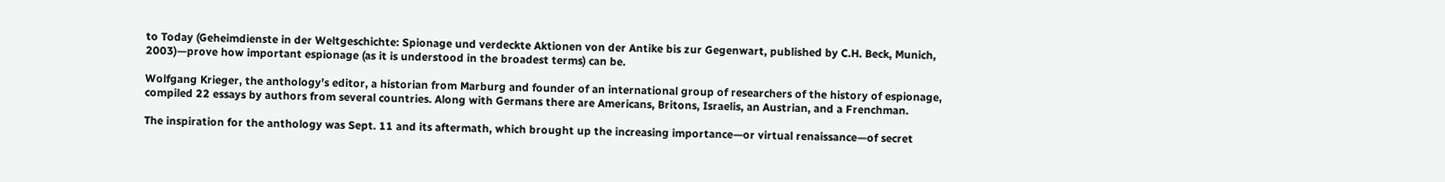to Today (Geheimdienste in der Weltgeschichte: Spionage und verdeckte Aktionen von der Antike bis zur Gegenwart, published by C.H. Beck, Munich, 2003)—prove how important espionage (as it is understood in the broadest terms) can be.

Wolfgang Krieger, the anthology’s editor, a historian from Marburg and founder of an international group of researchers of the history of espionage, compiled 22 essays by authors from several countries. Along with Germans there are Americans, Britons, Israelis, an Austrian, and a Frenchman.

The inspiration for the anthology was Sept. 11 and its aftermath, which brought up the increasing importance—or virtual renaissance—of secret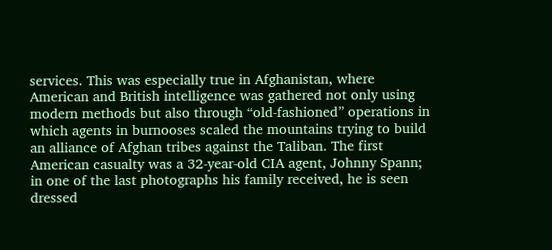services. This was especially true in Afghanistan, where American and British intelligence was gathered not only using modern methods but also through “old-fashioned” operations in which agents in burnooses scaled the mountains trying to build an alliance of Afghan tribes against the Taliban. The first American casualty was a 32-year-old CIA agent, Johnny Spann; in one of the last photographs his family received, he is seen dressed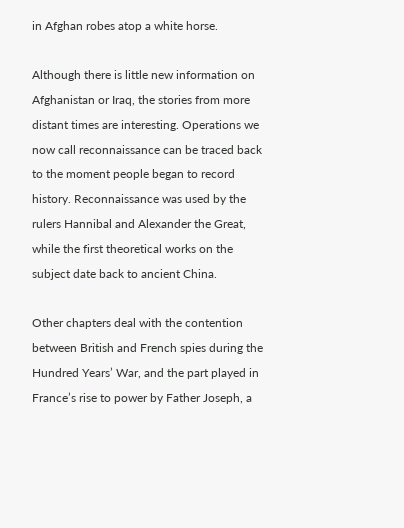in Afghan robes atop a white horse.

Although there is little new information on Afghanistan or Iraq, the stories from more distant times are interesting. Operations we now call reconnaissance can be traced back to the moment people began to record history. Reconnaissance was used by the rulers Hannibal and Alexander the Great, while the first theoretical works on the subject date back to ancient China.

Other chapters deal with the contention between British and French spies during the Hundred Years’ War, and the part played in France’s rise to power by Father Joseph, a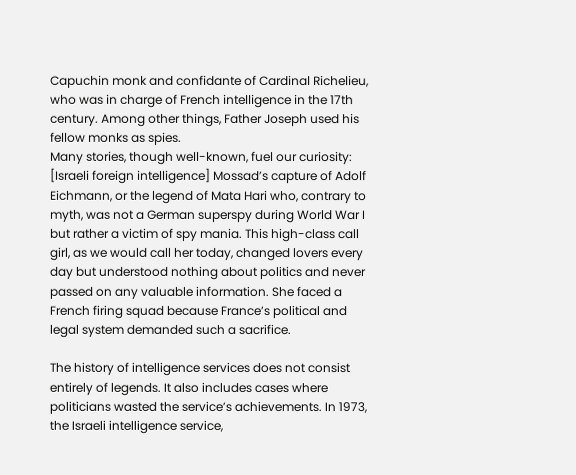Capuchin monk and confidante of Cardinal Richelieu, who was in charge of French intelligence in the 17th century. Among other things, Father Joseph used his fellow monks as spies.
Many stories, though well-known, fuel our curiosity: [Israeli foreign intelligence] Mossad’s capture of Adolf Eichmann, or the legend of Mata Hari who, contrary to myth, was not a German superspy during World War I but rather a victim of spy mania. This high-class call girl, as we would call her today, changed lovers every day but understood nothing about politics and never passed on any valuable information. She faced a French firing squad because France’s political and legal system demanded such a sacrifice.

The history of intelligence services does not consist entirely of legends. It also includes cases where politicians wasted the service’s achievements. In 1973, the Israeli intelligence service,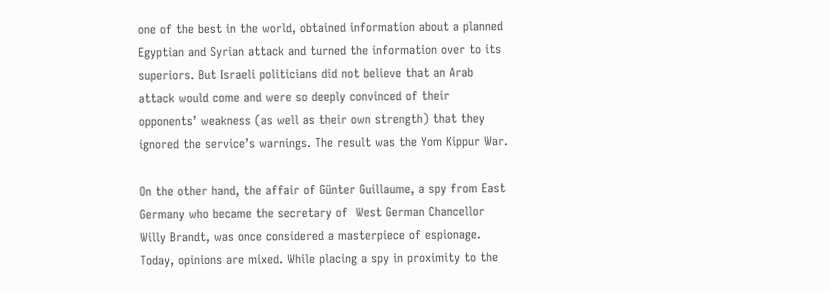one of the best in the world, obtained information about a planned Egyptian and Syrian attack and turned the information over to its superiors. But Israeli politicians did not believe that an Arab attack would come and were so deeply convinced of their opponents’ weakness (as well as their own strength) that they ignored the service’s warnings. The result was the Yom Kippur War.

On the other hand, the affair of Günter Guillaume, a spy from East Germany who became the secretary of  West German Chancellor Willy Brandt, was once considered a masterpiece of espionage. Today, opinions are mixed. While placing a spy in proximity to the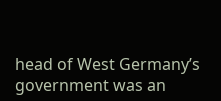head of West Germany’s government was an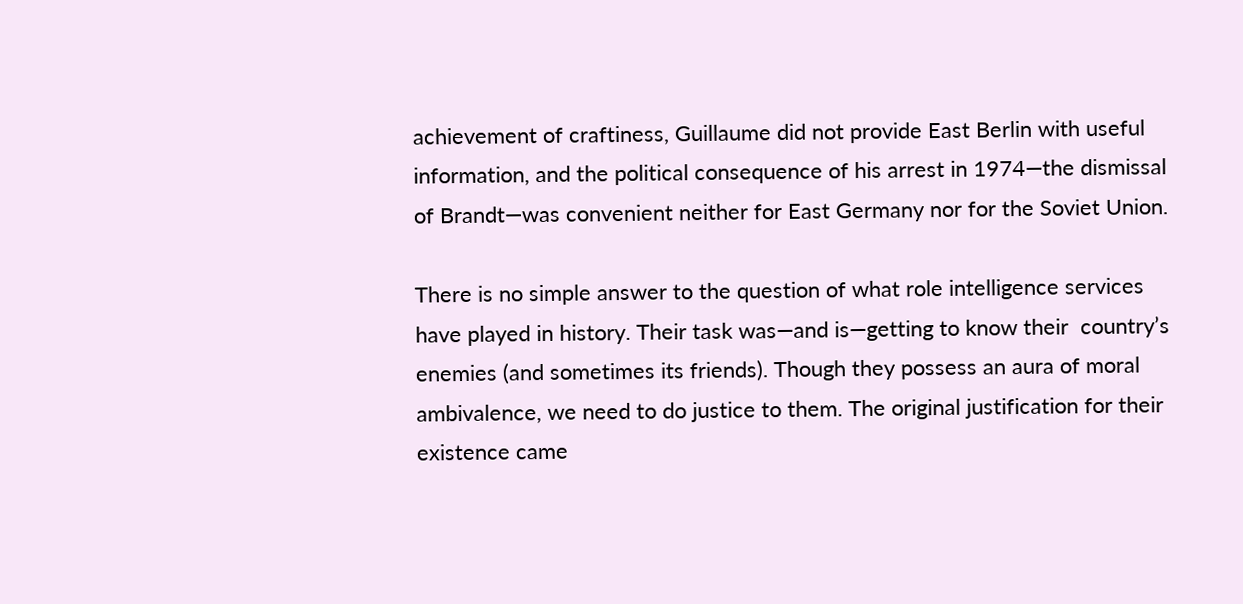achievement of craftiness, Guillaume did not provide East Berlin with useful information, and the political consequence of his arrest in 1974—the dismissal of Brandt—was convenient neither for East Germany nor for the Soviet Union.

There is no simple answer to the question of what role intelligence services have played in history. Their task was—and is—getting to know their  country’s enemies (and sometimes its friends). Though they possess an aura of moral ambivalence, we need to do justice to them. The original justification for their existence came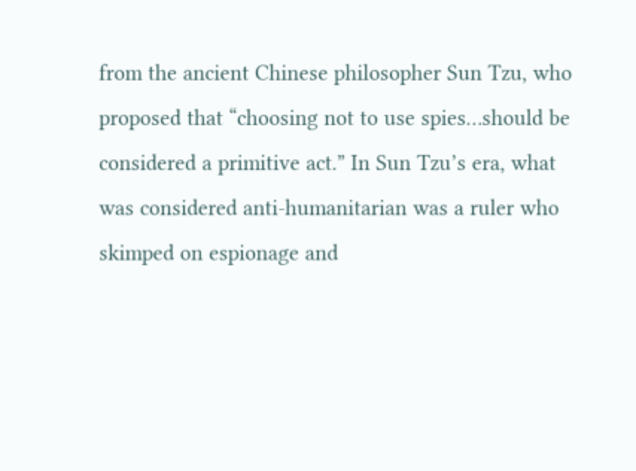from the ancient Chinese philosopher Sun Tzu, who proposed that “choosing not to use spies…should be considered a primitive act.” In Sun Tzu’s era, what was considered anti-humanitarian was a ruler who skimped on espionage and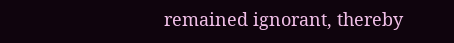remained ignorant, thereby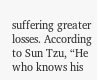suffering greater losses. According to Sun Tzu, “He who knows his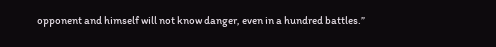opponent and himself will not know danger, even in a hundred battles.”